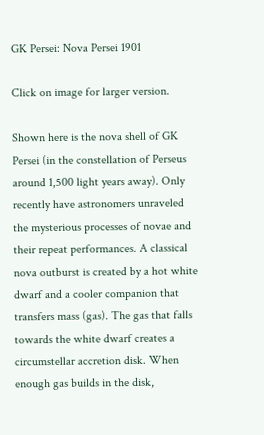GK Persei: Nova Persei 1901

Click on image for larger version.

Shown here is the nova shell of GK Persei (in the constellation of Perseus around 1,500 light years away). Only recently have astronomers unraveled the mysterious processes of novae and their repeat performances. A classical nova outburst is created by a hot white dwarf and a cooler companion that transfers mass (gas). The gas that falls towards the white dwarf creates a circumstellar accretion disk. When enough gas builds in the disk,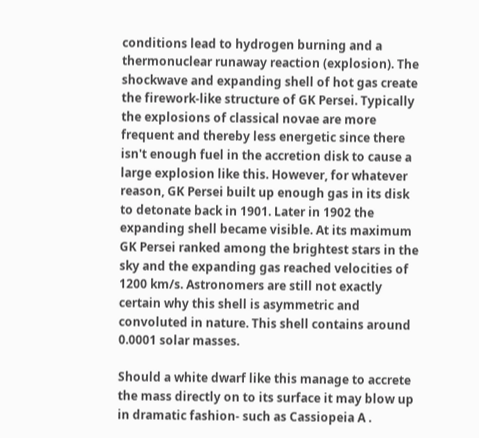conditions lead to hydrogen burning and a thermonuclear runaway reaction (explosion). The shockwave and expanding shell of hot gas create the firework-like structure of GK Persei. Typically the explosions of classical novae are more frequent and thereby less energetic since there isn't enough fuel in the accretion disk to cause a large explosion like this. However, for whatever reason, GK Persei built up enough gas in its disk to detonate back in 1901. Later in 1902 the expanding shell became visible. At its maximum GK Persei ranked among the brightest stars in the sky and the expanding gas reached velocities of 1200 km/s. Astronomers are still not exactly certain why this shell is asymmetric and convoluted in nature. This shell contains around 0.0001 solar masses.

Should a white dwarf like this manage to accrete the mass directly on to its surface it may blow up in dramatic fashion- such as Cassiopeia A .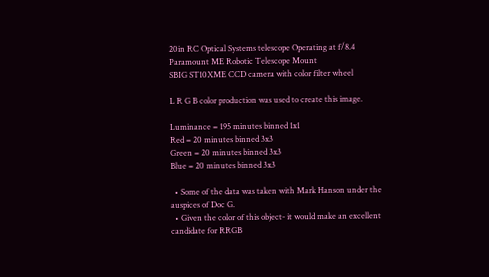20in RC Optical Systems telescope Operating at f/8.4
Paramount ME Robotic Telescope Mount
SBIG ST10XME CCD camera with color filter wheel

L R G B color production was used to create this image.

Luminance = 195 minutes binned 1x1
Red = 20 minutes binned 3x3
Green = 20 minutes binned 3x3
Blue = 20 minutes binned 3x3

  • Some of the data was taken with Mark Hanson under the auspices of Doc G.
  • Given the color of this object- it would make an excellent candidate for RRGB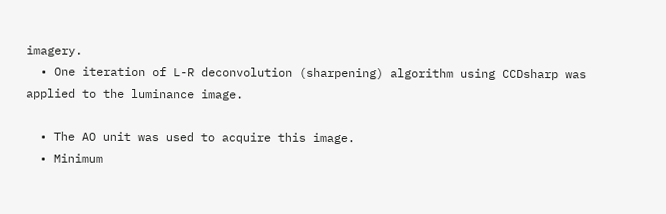imagery.
  • One iteration of L-R deconvolution (sharpening) algorithm using CCDsharp was applied to the luminance image.

  • The AO unit was used to acquire this image.
  • Minimum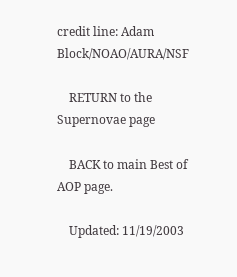credit line: Adam Block/NOAO/AURA/NSF

    RETURN to the Supernovae page

    BACK to main Best of AOP page.

    Updated: 11/19/2003